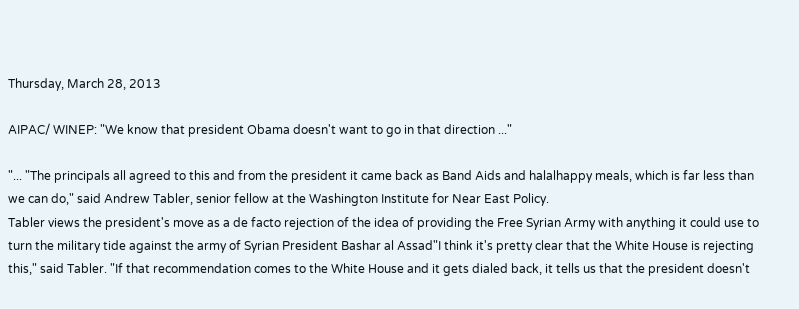Thursday, March 28, 2013

AIPAC/ WINEP: "We know that president Obama doesn't want to go in that direction ..."

"... "The principals all agreed to this and from the president it came back as Band Aids and halalhappy meals, which is far less than we can do," said Andrew Tabler, senior fellow at the Washington Institute for Near East Policy.
Tabler views the president's move as a de facto rejection of the idea of providing the Free Syrian Army with anything it could use to turn the military tide against the army of Syrian President Bashar al Assad"I think it's pretty clear that the White House is rejecting this," said Tabler. "If that recommendation comes to the White House and it gets dialed back, it tells us that the president doesn't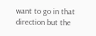want to go in that direction but the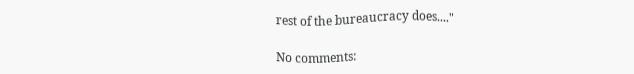rest of the bureaucracy does...."

No comments: